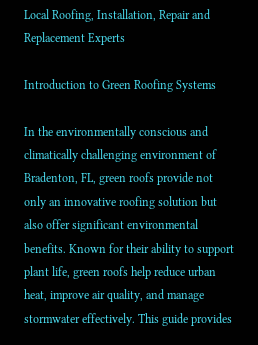Local Roofing, Installation, Repair and Replacement Experts

Introduction to Green Roofing Systems

In the environmentally conscious and climatically challenging environment of Bradenton, FL, green roofs provide not only an innovative roofing solution but also offer significant environmental benefits. Known for their ability to support plant life, green roofs help reduce urban heat, improve air quality, and manage stormwater effectively. This guide provides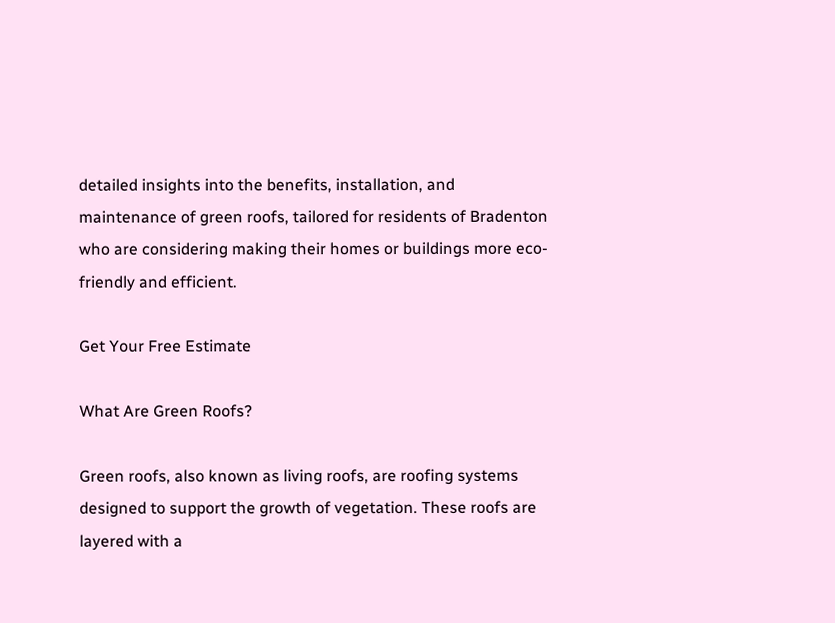detailed insights into the benefits, installation, and maintenance of green roofs, tailored for residents of Bradenton who are considering making their homes or buildings more eco-friendly and efficient.

Get Your Free Estimate

What Are Green Roofs?

Green roofs, also known as living roofs, are roofing systems designed to support the growth of vegetation. These roofs are layered with a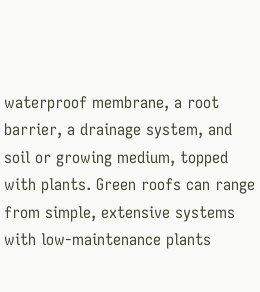waterproof membrane, a root barrier, a drainage system, and soil or growing medium, topped with plants. Green roofs can range from simple, extensive systems with low-maintenance plants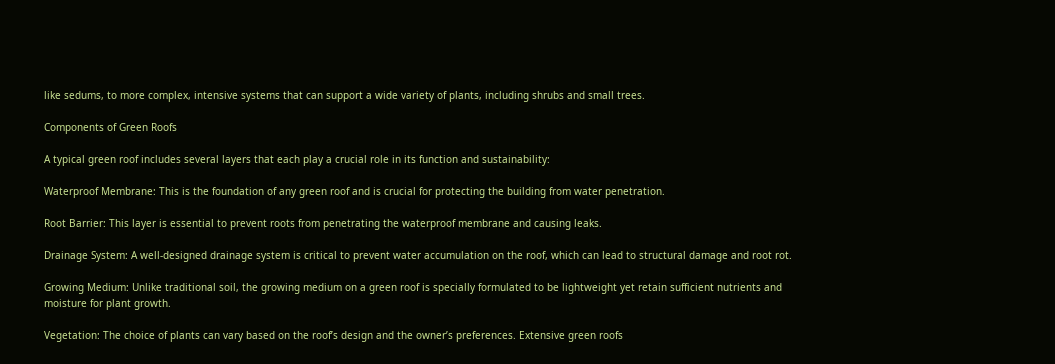like sedums, to more complex, intensive systems that can support a wide variety of plants, including shrubs and small trees.

Components of Green Roofs

A typical green roof includes several layers that each play a crucial role in its function and sustainability:

Waterproof Membrane: This is the foundation of any green roof and is crucial for protecting the building from water penetration.

Root Barrier: This layer is essential to prevent roots from penetrating the waterproof membrane and causing leaks.

Drainage System: A well-designed drainage system is critical to prevent water accumulation on the roof, which can lead to structural damage and root rot.

Growing Medium: Unlike traditional soil, the growing medium on a green roof is specially formulated to be lightweight yet retain sufficient nutrients and moisture for plant growth.

Vegetation: The choice of plants can vary based on the roof’s design and the owner’s preferences. Extensive green roofs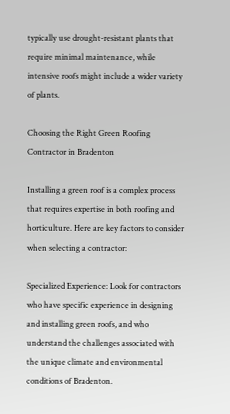typically use drought-resistant plants that require minimal maintenance, while intensive roofs might include a wider variety of plants.

Choosing the Right Green Roofing Contractor in Bradenton

Installing a green roof is a complex process that requires expertise in both roofing and horticulture. Here are key factors to consider when selecting a contractor:

Specialized Experience: Look for contractors who have specific experience in designing and installing green roofs, and who understand the challenges associated with the unique climate and environmental conditions of Bradenton.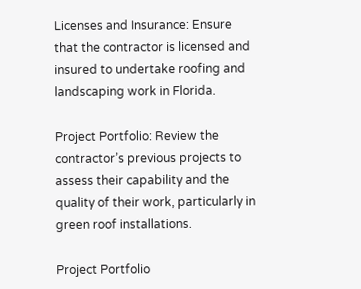Licenses and Insurance: Ensure that the contractor is licensed and insured to undertake roofing and landscaping work in Florida.

Project Portfolio: Review the contractor’s previous projects to assess their capability and the quality of their work, particularly in green roof installations.

Project Portfolio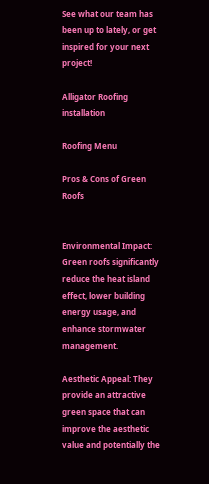See what our team has been up to lately, or get inspired for your next project!

Alligator Roofing installation

Roofing Menu

Pros & Cons of Green Roofs


Environmental Impact: Green roofs significantly reduce the heat island effect, lower building energy usage, and enhance stormwater management.

Aesthetic Appeal: They provide an attractive green space that can improve the aesthetic value and potentially the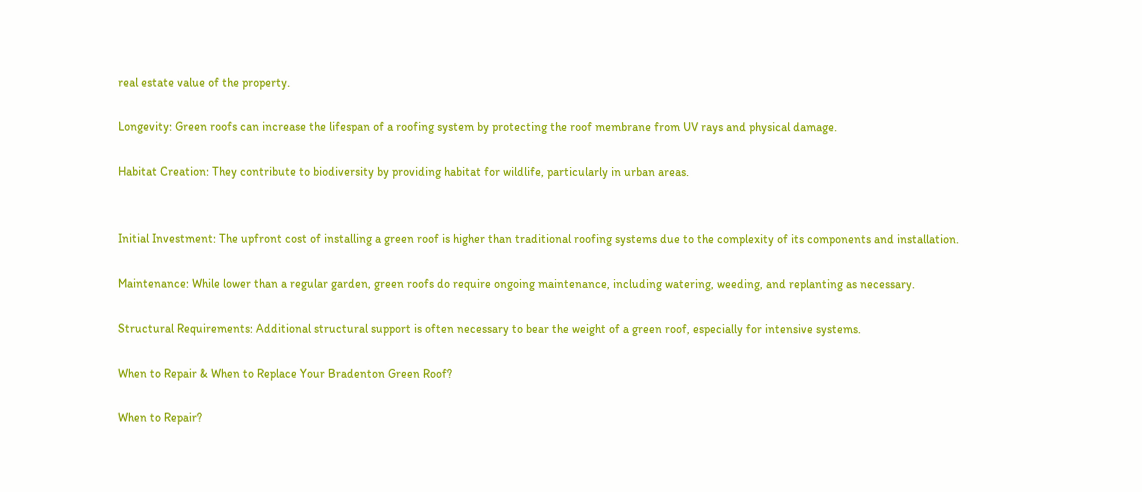real estate value of the property.

Longevity: Green roofs can increase the lifespan of a roofing system by protecting the roof membrane from UV rays and physical damage.

Habitat Creation: They contribute to biodiversity by providing habitat for wildlife, particularly in urban areas.


Initial Investment: The upfront cost of installing a green roof is higher than traditional roofing systems due to the complexity of its components and installation.

Maintenance: While lower than a regular garden, green roofs do require ongoing maintenance, including watering, weeding, and replanting as necessary.

Structural Requirements: Additional structural support is often necessary to bear the weight of a green roof, especially for intensive systems.

When to Repair & When to Replace Your Bradenton Green Roof?

When to Repair?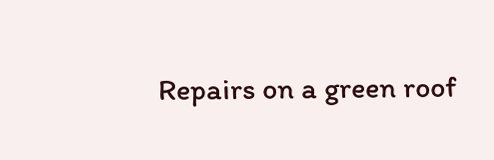Repairs on a green roof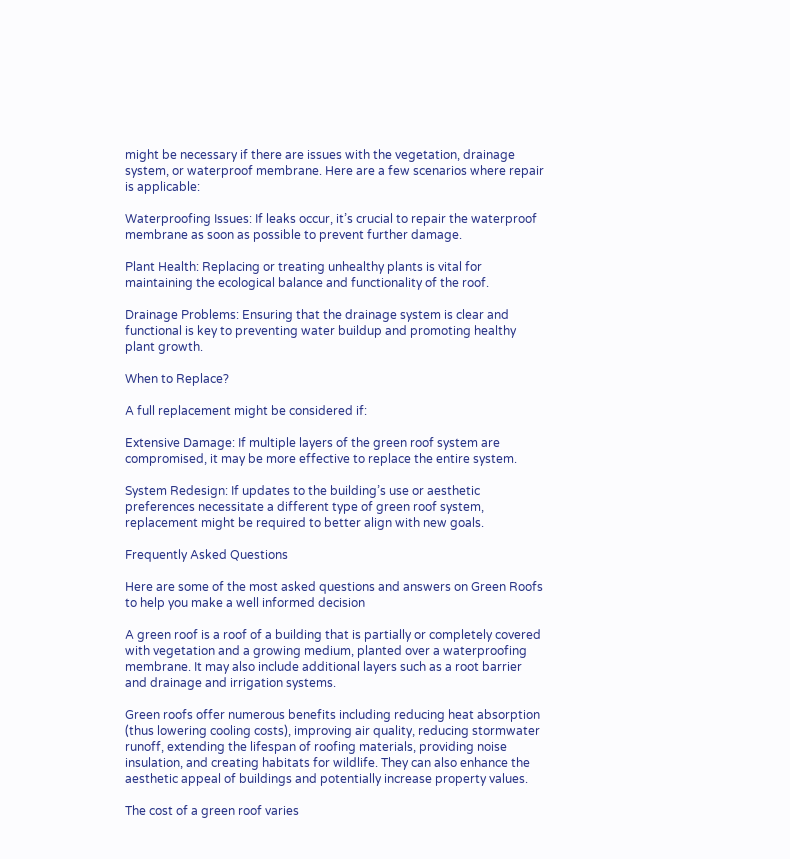might be necessary if there are issues with the vegetation, drainage system, or waterproof membrane. Here are a few scenarios where repair is applicable:

Waterproofing Issues: If leaks occur, it’s crucial to repair the waterproof membrane as soon as possible to prevent further damage.

Plant Health: Replacing or treating unhealthy plants is vital for maintaining the ecological balance and functionality of the roof.

Drainage Problems: Ensuring that the drainage system is clear and functional is key to preventing water buildup and promoting healthy plant growth.

When to Replace?

A full replacement might be considered if:

Extensive Damage: If multiple layers of the green roof system are compromised, it may be more effective to replace the entire system.

System Redesign: If updates to the building’s use or aesthetic preferences necessitate a different type of green roof system, replacement might be required to better align with new goals.

Frequently Asked Questions

Here are some of the most asked questions and answers on Green Roofs  to help you make a well informed decision

A green roof is a roof of a building that is partially or completely covered with vegetation and a growing medium, planted over a waterproofing membrane. It may also include additional layers such as a root barrier and drainage and irrigation systems.

Green roofs offer numerous benefits including reducing heat absorption (thus lowering cooling costs), improving air quality, reducing stormwater runoff, extending the lifespan of roofing materials, providing noise insulation, and creating habitats for wildlife. They can also enhance the aesthetic appeal of buildings and potentially increase property values.

The cost of a green roof varies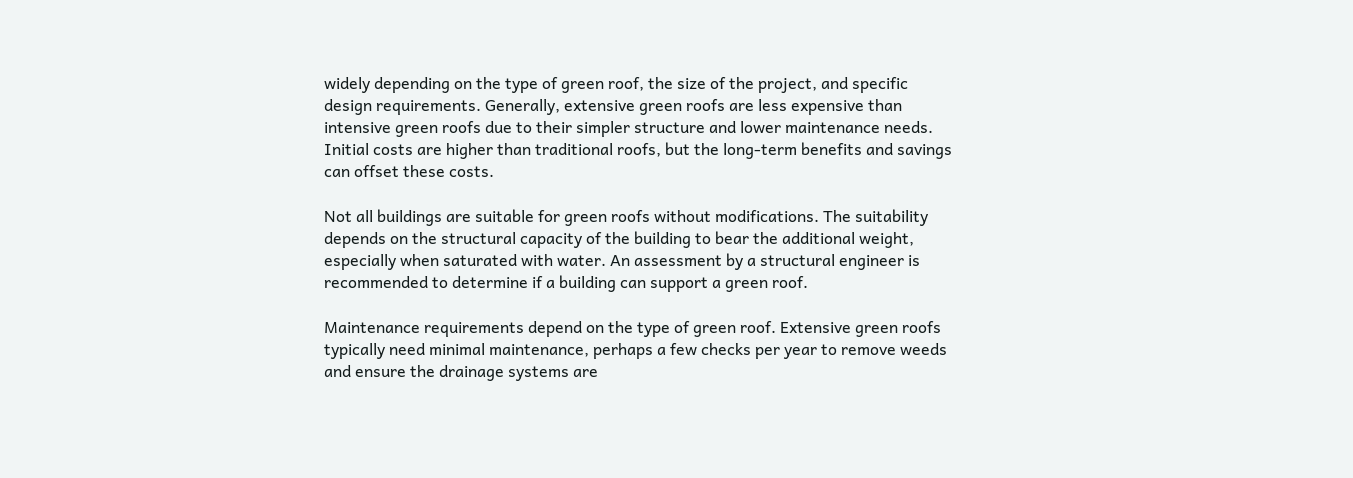widely depending on the type of green roof, the size of the project, and specific design requirements. Generally, extensive green roofs are less expensive than intensive green roofs due to their simpler structure and lower maintenance needs. Initial costs are higher than traditional roofs, but the long-term benefits and savings can offset these costs.

Not all buildings are suitable for green roofs without modifications. The suitability depends on the structural capacity of the building to bear the additional weight, especially when saturated with water. An assessment by a structural engineer is recommended to determine if a building can support a green roof.

Maintenance requirements depend on the type of green roof. Extensive green roofs typically need minimal maintenance, perhaps a few checks per year to remove weeds and ensure the drainage systems are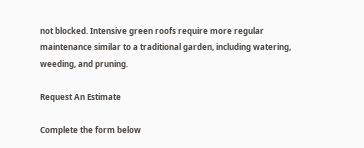not blocked. Intensive green roofs require more regular maintenance similar to a traditional garden, including watering, weeding, and pruning.

Request An Estimate

Complete the form below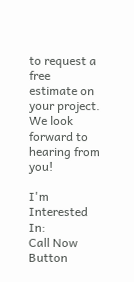to request a free estimate on your project. We look forward to hearing from you!

I'm Interested In:
Call Now Button